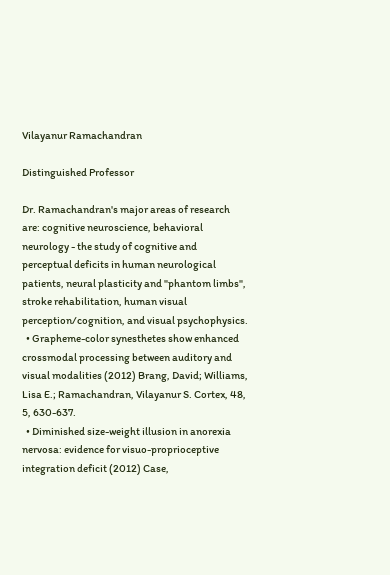Vilayanur Ramachandran

Distinguished Professor

Dr. Ramachandran's major areas of research are: cognitive neuroscience, behavioral neurology - the study of cognitive and perceptual deficits in human neurological patients, neural plasticity and "phantom limbs", stroke rehabilitation, human visual perception/cognition, and visual psychophysics.
  • Grapheme-color synesthetes show enhanced crossmodal processing between auditory and visual modalities (2012) Brang, David; Williams, Lisa E.; Ramachandran, Vilayanur S. Cortex, 48, 5, 630-637.
  • Diminished size-weight illusion in anorexia nervosa: evidence for visuo-proprioceptive integration deficit (2012) Case,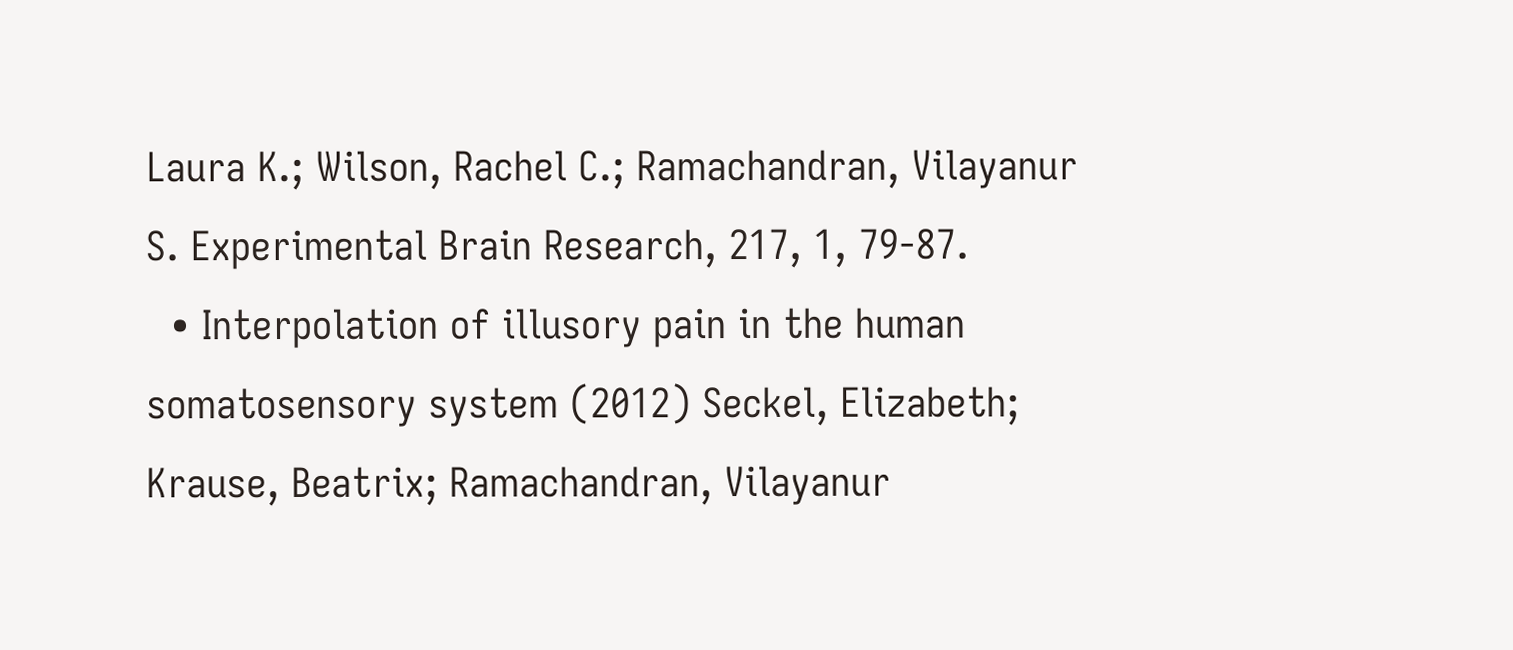Laura K.; Wilson, Rachel C.; Ramachandran, Vilayanur S. Experimental Brain Research, 217, 1, 79-87.
  • Interpolation of illusory pain in the human somatosensory system (2012) Seckel, Elizabeth; Krause, Beatrix; Ramachandran, Vilayanur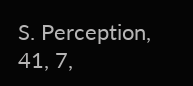S. Perception, 41, 7,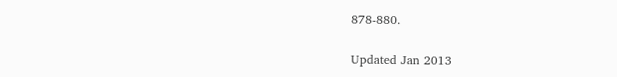878-880.

Updated Jan 2013